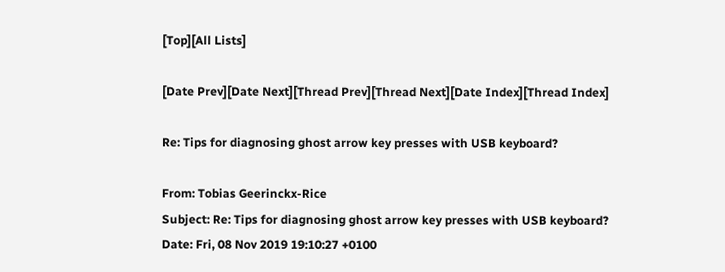[Top][All Lists]

[Date Prev][Date Next][Thread Prev][Thread Next][Date Index][Thread Index]

Re: Tips for diagnosing ghost arrow key presses with USB keyboard?

From: Tobias Geerinckx-Rice
Subject: Re: Tips for diagnosing ghost arrow key presses with USB keyboard?
Date: Fri, 08 Nov 2019 19:10:27 +0100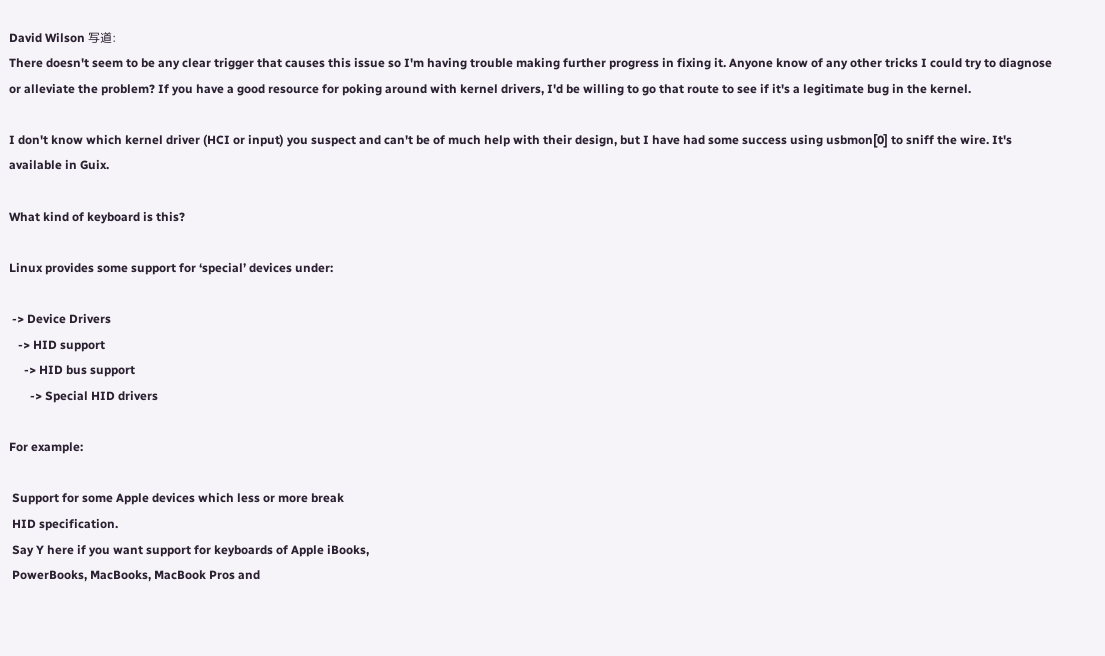David Wilson 写道:
There doesn't seem to be any clear trigger that causes this issue so I'm having trouble making further progress in fixing it. Anyone know of any other tricks I could try to diagnose or alleviate the problem? If you have a good resource for poking around with kernel drivers, I'd be willing to go that route to see if it's a legitimate bug in the kernel.

I don't know which kernel driver (HCI or input) you suspect and can't be of much help with their design, but I have had some success using usbmon[0] to sniff the wire. It's available in Guix.

What kind of keyboard is this?

Linux provides some support for ‘special’ devices under:

 -> Device Drivers
   -> HID support
     -> HID bus support
       -> Special HID drivers

For example:

 Support for some Apple devices which less or more break
 HID specification.
 Say Y here if you want support for keyboards of Apple iBooks,
 PowerBooks, MacBooks, MacBook Pros and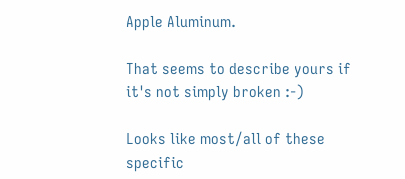Apple Aluminum.

That seems to describe yours if it's not simply broken :-)

Looks like most/all of these specific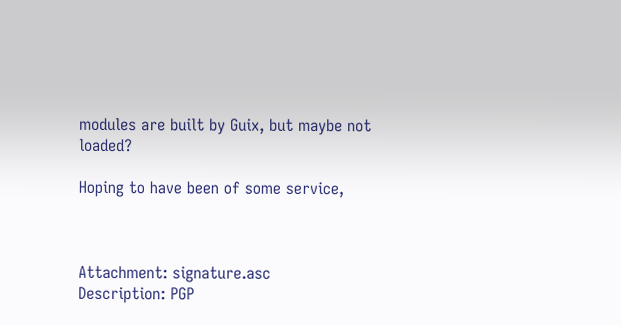modules are built by Guix, but maybe not loaded?

Hoping to have been of some service,



Attachment: signature.asc
Description: PGP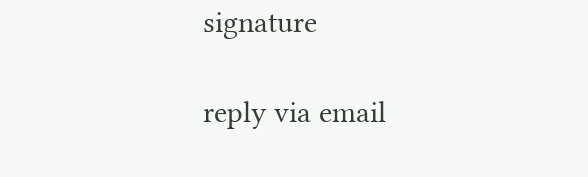signature

reply via email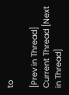to

[Prev in Thread] Current Thread [Next in Thread]